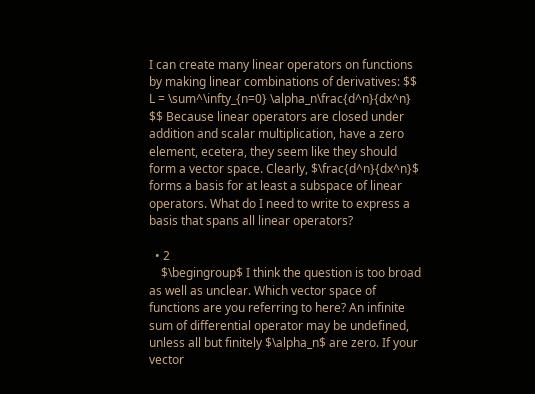I can create many linear operators on functions by making linear combinations of derivatives: $$ L = \sum^\infty_{n=0} \alpha_n\frac{d^n}{dx^n} $$ Because linear operators are closed under addition and scalar multiplication, have a zero element, ecetera, they seem like they should form a vector space. Clearly, $\frac{d^n}{dx^n}$ forms a basis for at least a subspace of linear operators. What do I need to write to express a basis that spans all linear operators?

  • 2
    $\begingroup$ I think the question is too broad as well as unclear. Which vector space of functions are you referring to here? An infinite sum of differential operator may be undefined, unless all but finitely $\alpha_n$ are zero. If your vector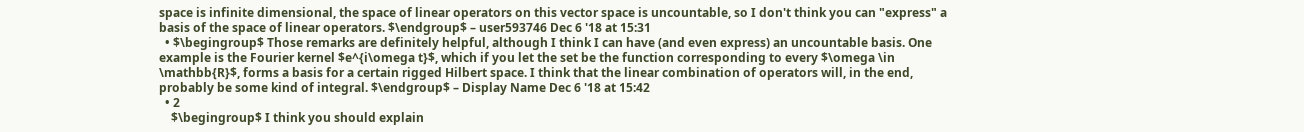space is infinite dimensional, the space of linear operators on this vector space is uncountable, so I don't think you can "express" a basis of the space of linear operators. $\endgroup$ – user593746 Dec 6 '18 at 15:31
  • $\begingroup$ Those remarks are definitely helpful, although I think I can have (and even express) an uncountable basis. One example is the Fourier kernel $e^{i\omega t}$, which if you let the set be the function corresponding to every $\omega \in \mathbb{R}$, forms a basis for a certain rigged Hilbert space. I think that the linear combination of operators will, in the end, probably be some kind of integral. $\endgroup$ – Display Name Dec 6 '18 at 15:42
  • 2
    $\begingroup$ I think you should explain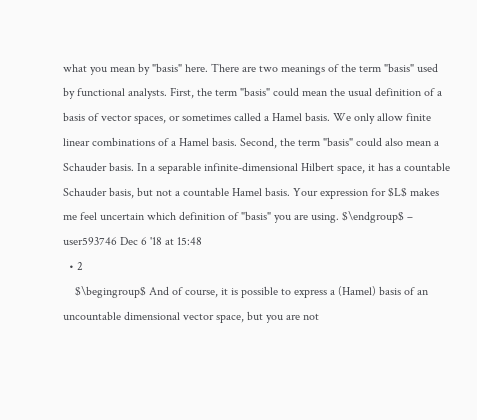what you mean by "basis" here. There are two meanings of the term "basis" used by functional analysts. First, the term "basis" could mean the usual definition of a basis of vector spaces, or sometimes called a Hamel basis. We only allow finite linear combinations of a Hamel basis. Second, the term "basis" could also mean a Schauder basis. In a separable infinite-dimensional Hilbert space, it has a countable Schauder basis, but not a countable Hamel basis. Your expression for $L$ makes me feel uncertain which definition of "basis" you are using. $\endgroup$ – user593746 Dec 6 '18 at 15:48
  • 2
    $\begingroup$ And of course, it is possible to express a (Hamel) basis of an uncountable dimensional vector space, but you are not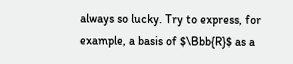always so lucky. Try to express, for example, a basis of $\Bbb{R}$ as a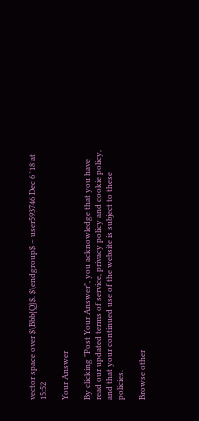vector space over $\Bbb{Q}$. $\endgroup$ – user593746 Dec 6 '18 at 15:52

Your Answer

By clicking "Post Your Answer", you acknowledge that you have read our updated terms of service, privacy policy and cookie policy, and that your continued use of the website is subject to these policies.

Browse other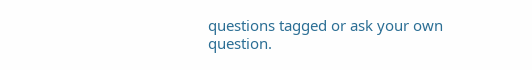questions tagged or ask your own question.